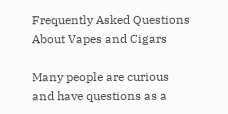Frequently Asked Questions About Vapes and Cigars

Many people are curious and have questions as a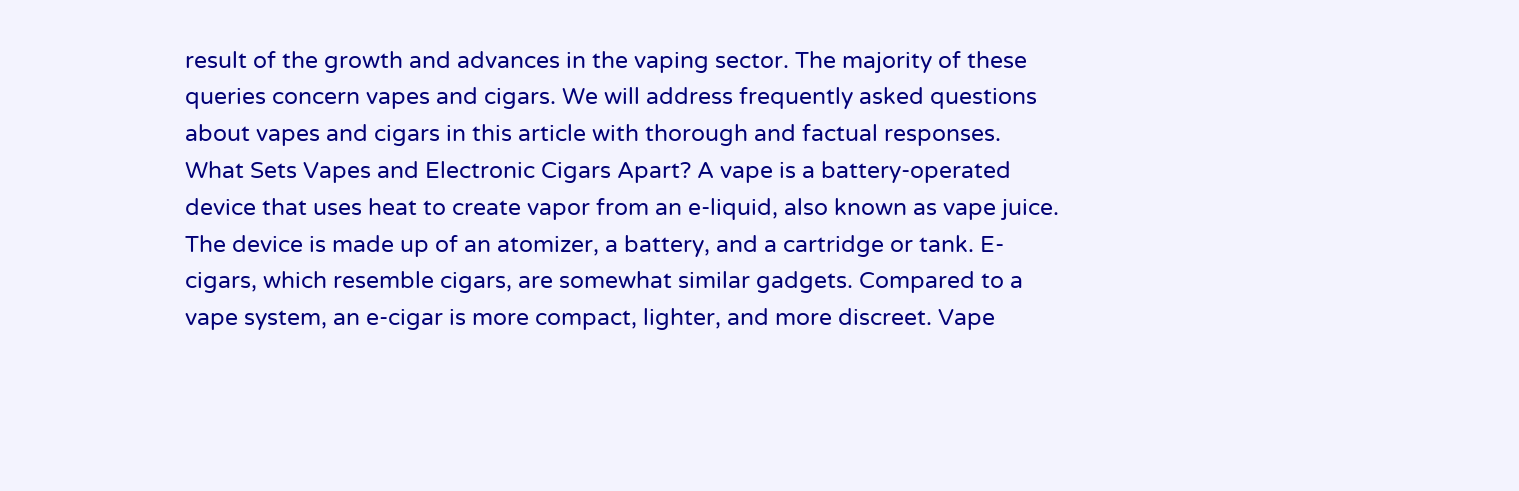result of the growth and advances in the vaping sector. The majority of these queries concern vapes and cigars. We will address frequently asked questions about vapes and cigars in this article with thorough and factual responses. What Sets Vapes and Electronic Cigars Apart? A vape is a battery-operated device that uses heat to create vapor from an e-liquid, also known as vape juice. The device is made up of an atomizer, a battery, and a cartridge or tank. E-cigars, which resemble cigars, are somewhat similar gadgets. Compared to a vape system, an e-cigar is more compact, lighter, and more discreet. Vape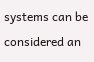systems can be considered an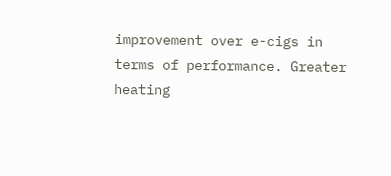improvement over e-cigs in terms of performance. Greater heating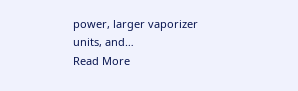power, larger vaporizer units, and…
Read More